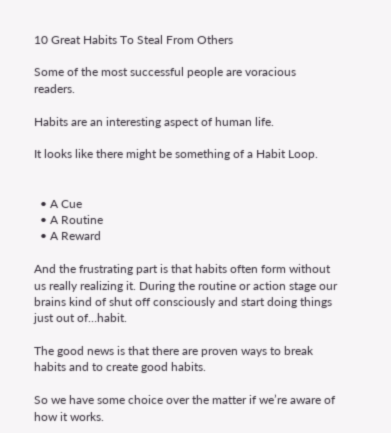10 Great Habits To Steal From Others

Some of the most successful people are voracious readers.

Habits are an interesting aspect of human life.

It looks like there might be something of a Habit Loop.


  • A Cue
  • A Routine
  • A Reward

And the frustrating part is that habits often form without us really realizing it. During the routine or action stage our brains kind of shut off consciously and start doing things just out of…habit.

The good news is that there are proven ways to break habits and to create good habits.

So we have some choice over the matter if we’re aware of how it works.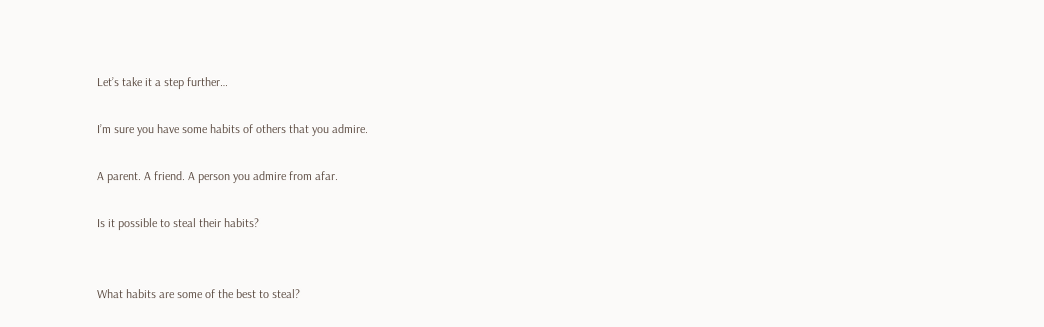Let’s take it a step further…

I’m sure you have some habits of others that you admire.

A parent. A friend. A person you admire from afar.

Is it possible to steal their habits?


What habits are some of the best to steal?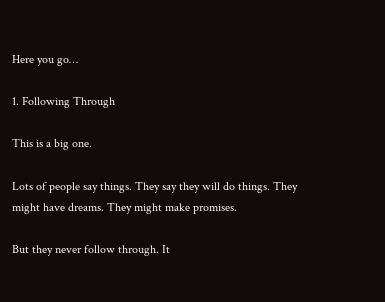Here you go…

1. Following Through

This is a big one.

Lots of people say things. They say they will do things. They might have dreams. They might make promises.

But they never follow through. It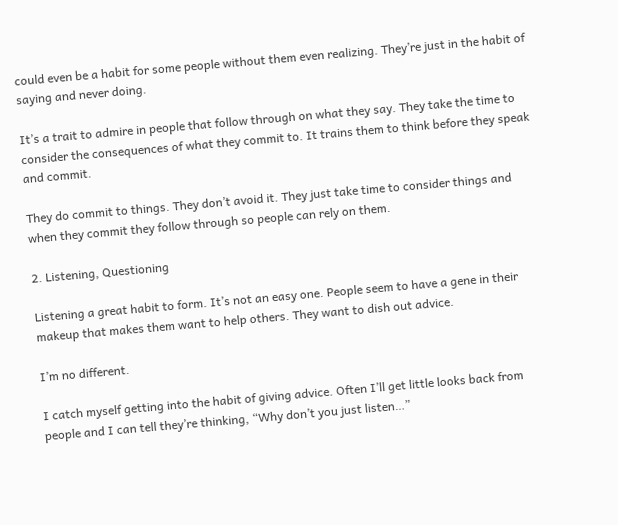could even be a habit for some people without them even realizing. They’re just in the habit of saying and never doing.

It’s a trait to admire in people that follow through on what they say. They take the time to consider the consequences of what they commit to. It trains them to think before they speak and commit.

They do commit to things. They don’t avoid it. They just take time to consider things and when they commit they follow through so people can rely on them.

2. Listening, Questioning

Listening a great habit to form. It’s not an easy one. People seem to have a gene in their makeup that makes them want to help others. They want to dish out advice.

I’m no different.

I catch myself getting into the habit of giving advice. Often I’ll get little looks back from people and I can tell they’re thinking, “Why don’t you just listen…”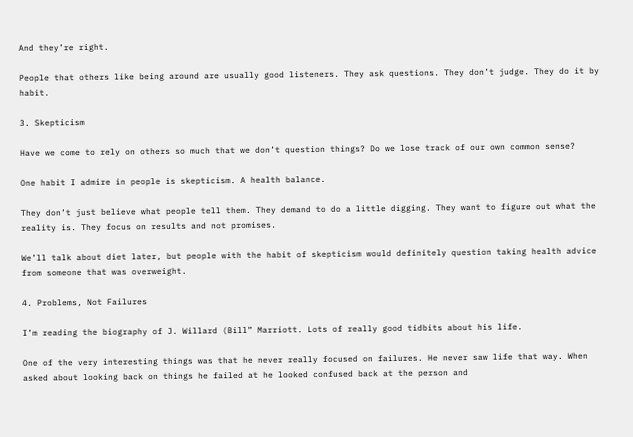And they’re right.

People that others like being around are usually good listeners. They ask questions. They don’t judge. They do it by habit.

3. Skepticism

Have we come to rely on others so much that we don’t question things? Do we lose track of our own common sense?

One habit I admire in people is skepticism. A health balance.

They don’t just believe what people tell them. They demand to do a little digging. They want to figure out what the reality is. They focus on results and not promises.

We’ll talk about diet later, but people with the habit of skepticism would definitely question taking health advice from someone that was overweight.

4. Problems, Not Failures

I’m reading the biography of J. Willard (Bill” Marriott. Lots of really good tidbits about his life.

One of the very interesting things was that he never really focused on failures. He never saw life that way. When asked about looking back on things he failed at he looked confused back at the person and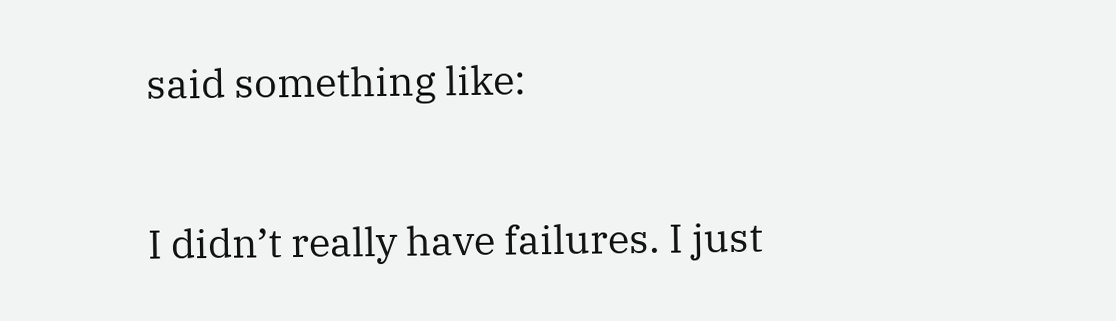said something like:

I didn’t really have failures. I just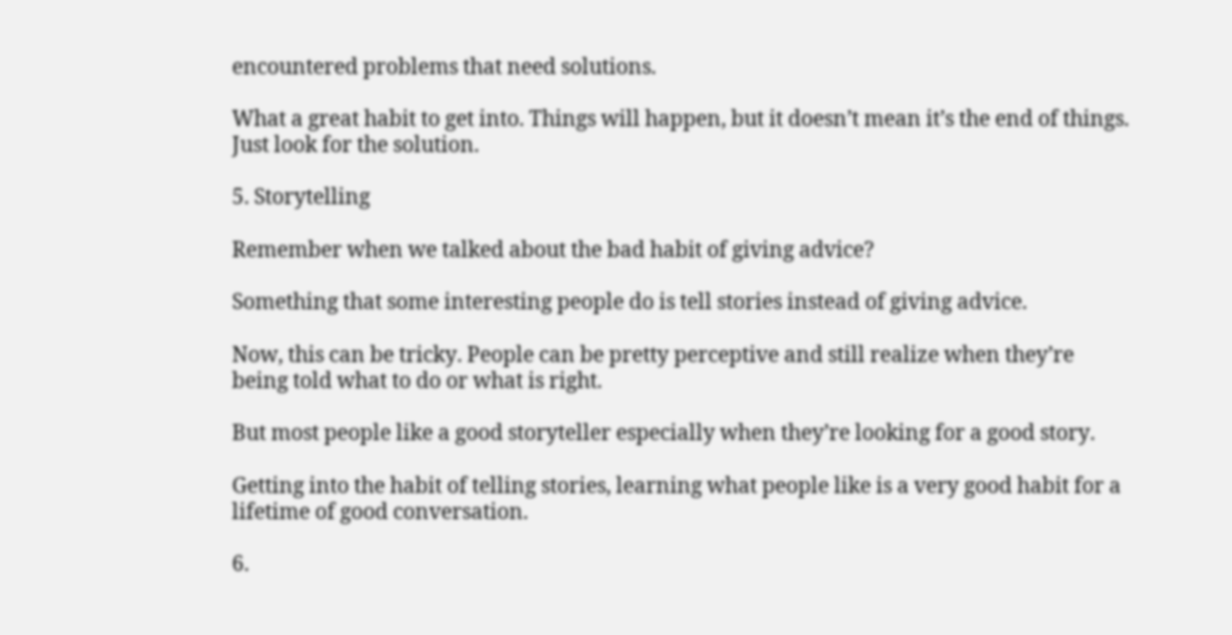encountered problems that need solutions.

What a great habit to get into. Things will happen, but it doesn’t mean it’s the end of things. Just look for the solution.

5. Storytelling

Remember when we talked about the bad habit of giving advice?

Something that some interesting people do is tell stories instead of giving advice.

Now, this can be tricky. People can be pretty perceptive and still realize when they’re being told what to do or what is right.

But most people like a good storyteller especially when they’re looking for a good story.

Getting into the habit of telling stories, learning what people like is a very good habit for a lifetime of good conversation.

6.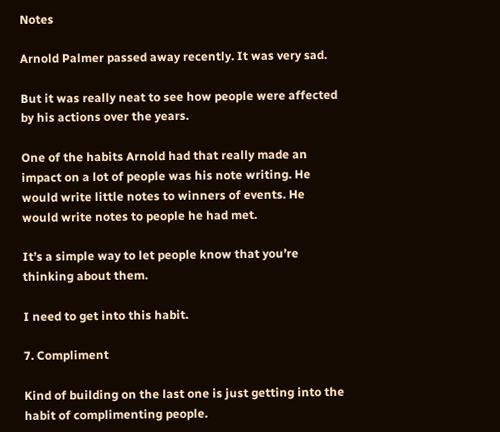Notes

Arnold Palmer passed away recently. It was very sad.

But it was really neat to see how people were affected by his actions over the years.

One of the habits Arnold had that really made an impact on a lot of people was his note writing. He would write little notes to winners of events. He would write notes to people he had met.

It’s a simple way to let people know that you’re thinking about them.

I need to get into this habit.

7. Compliment

Kind of building on the last one is just getting into the habit of complimenting people.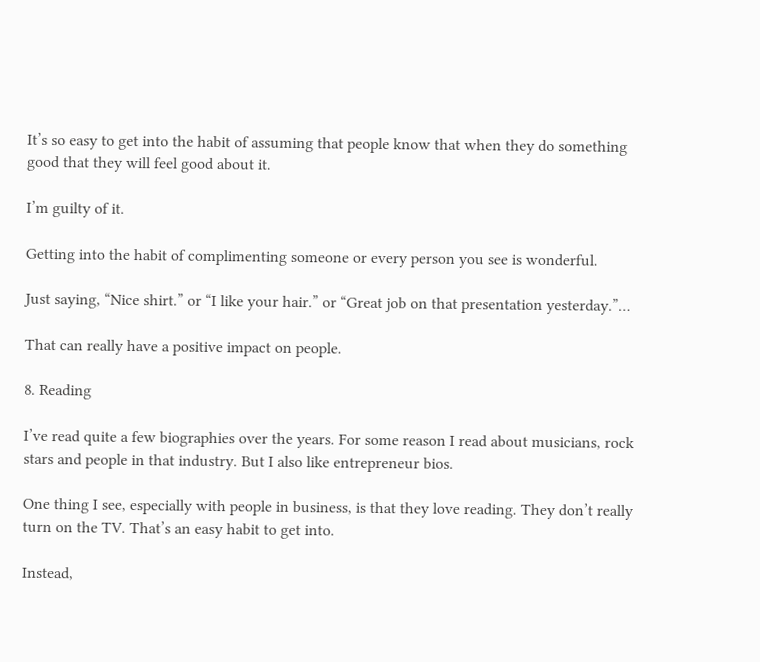It’s so easy to get into the habit of assuming that people know that when they do something good that they will feel good about it.

I’m guilty of it.

Getting into the habit of complimenting someone or every person you see is wonderful.

Just saying, “Nice shirt.” or “I like your hair.” or “Great job on that presentation yesterday.”…

That can really have a positive impact on people.

8. Reading

I’ve read quite a few biographies over the years. For some reason I read about musicians, rock stars and people in that industry. But I also like entrepreneur bios.

One thing I see, especially with people in business, is that they love reading. They don’t really turn on the TV. That’s an easy habit to get into.

Instead,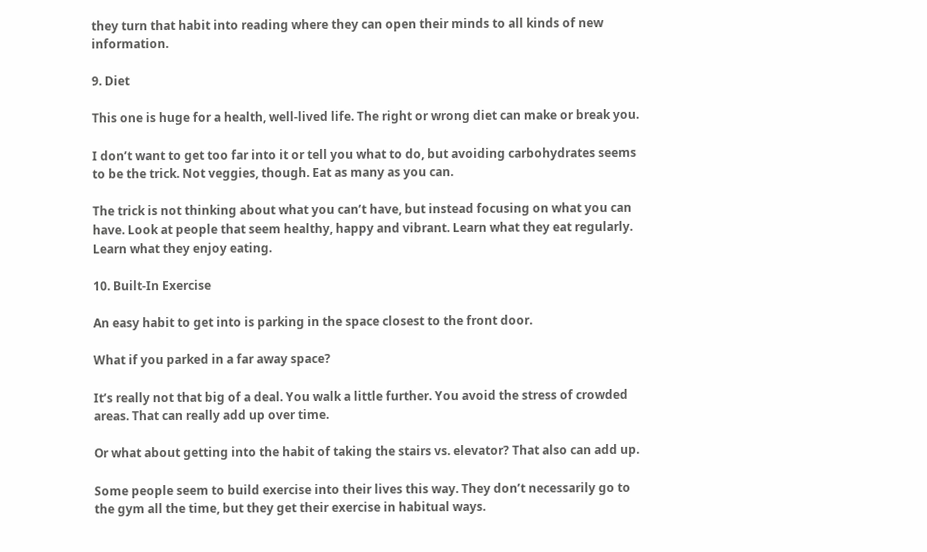they turn that habit into reading where they can open their minds to all kinds of new information.

9. Diet

This one is huge for a health, well-lived life. The right or wrong diet can make or break you.

I don’t want to get too far into it or tell you what to do, but avoiding carbohydrates seems to be the trick. Not veggies, though. Eat as many as you can.

The trick is not thinking about what you can’t have, but instead focusing on what you can have. Look at people that seem healthy, happy and vibrant. Learn what they eat regularly. Learn what they enjoy eating.

10. Built-In Exercise

An easy habit to get into is parking in the space closest to the front door.

What if you parked in a far away space?

It’s really not that big of a deal. You walk a little further. You avoid the stress of crowded areas. That can really add up over time.

Or what about getting into the habit of taking the stairs vs. elevator? That also can add up.

Some people seem to build exercise into their lives this way. They don’t necessarily go to the gym all the time, but they get their exercise in habitual ways.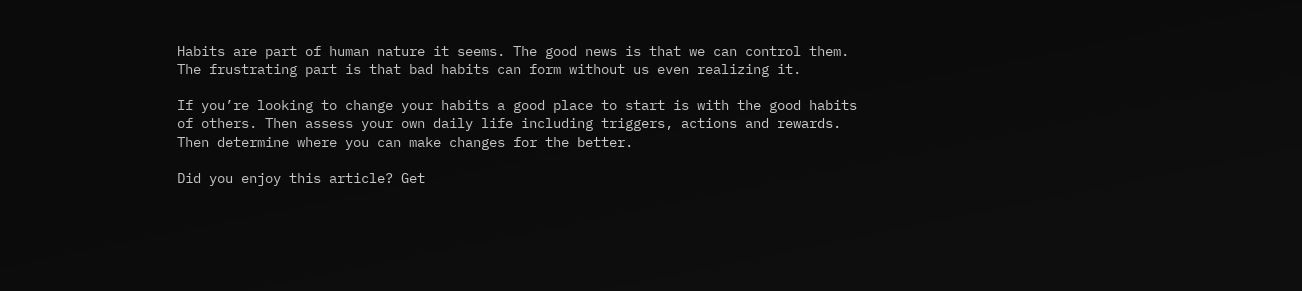Habits are part of human nature it seems. The good news is that we can control them. The frustrating part is that bad habits can form without us even realizing it.

If you’re looking to change your habits a good place to start is with the good habits of others. Then assess your own daily life including triggers, actions and rewards. Then determine where you can make changes for the better.

Did you enjoy this article? Get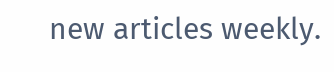new articles weekly.